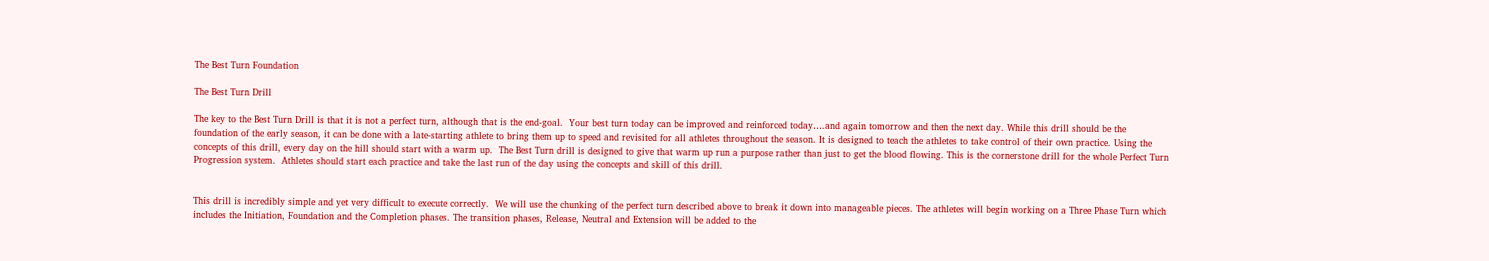The Best Turn Foundation

The Best Turn Drill

The key to the Best Turn Drill is that it is not a perfect turn, although that is the end-goal.  Your best turn today can be improved and reinforced today….and again tomorrow and then the next day. While this drill should be the foundation of the early season, it can be done with a late-starting athlete to bring them up to speed and revisited for all athletes throughout the season. It is designed to teach the athletes to take control of their own practice. Using the concepts of this drill, every day on the hill should start with a warm up.  The Best Turn drill is designed to give that warm up run a purpose rather than just to get the blood flowing. This is the cornerstone drill for the whole Perfect Turn Progression system.  Athletes should start each practice and take the last run of the day using the concepts and skill of this drill.


This drill is incredibly simple and yet very difficult to execute correctly.  We will use the chunking of the perfect turn described above to break it down into manageable pieces. The athletes will begin working on a Three Phase Turn which includes the Initiation, Foundation and the Completion phases. The transition phases, Release, Neutral and Extension will be added to the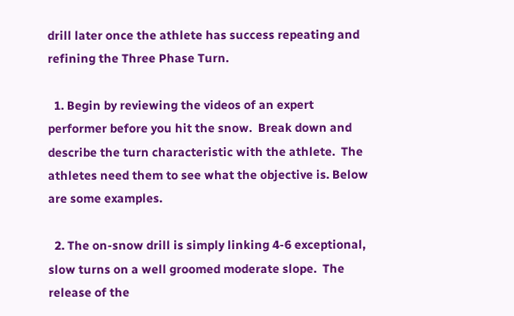drill later once the athlete has success repeating and refining the Three Phase Turn.

  1. Begin by reviewing the videos of an expert performer before you hit the snow.  Break down and describe the turn characteristic with the athlete.  The athletes need them to see what the objective is. Below are some examples.

  2. The on-snow drill is simply linking 4-6 exceptional, slow turns on a well groomed moderate slope.  The release of the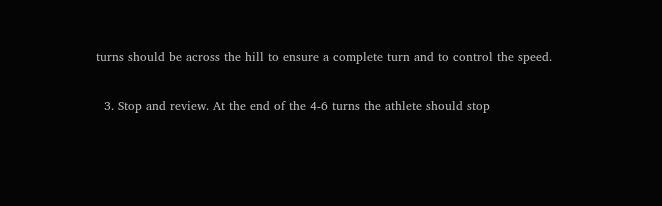turns should be across the hill to ensure a complete turn and to control the speed.

  3. Stop and review. At the end of the 4-6 turns the athlete should stop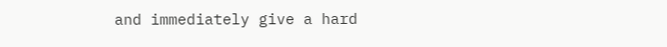and immediately give a hard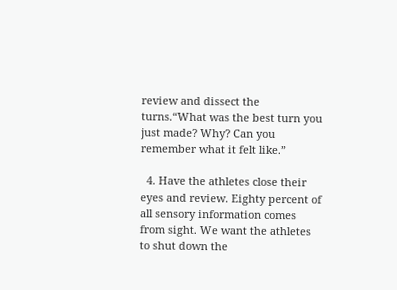review and dissect the turns.“What was the best turn you just made? Why? Can you remember what it felt like.”

  4. Have the athletes close their eyes and review. Eighty percent of all sensory information comes from sight. We want the athletes to shut down the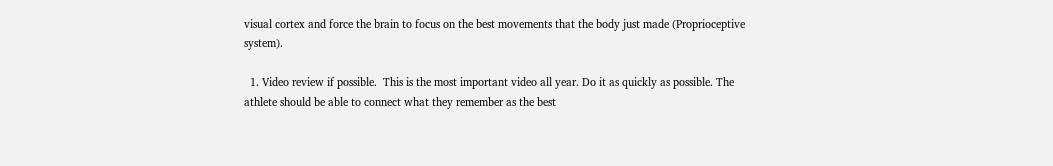visual cortex and force the brain to focus on the best movements that the body just made (Proprioceptive system).

  1. Video review if possible.  This is the most important video all year. Do it as quickly as possible. The athlete should be able to connect what they remember as the best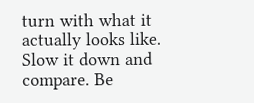turn with what it actually looks like.  Slow it down and compare. Be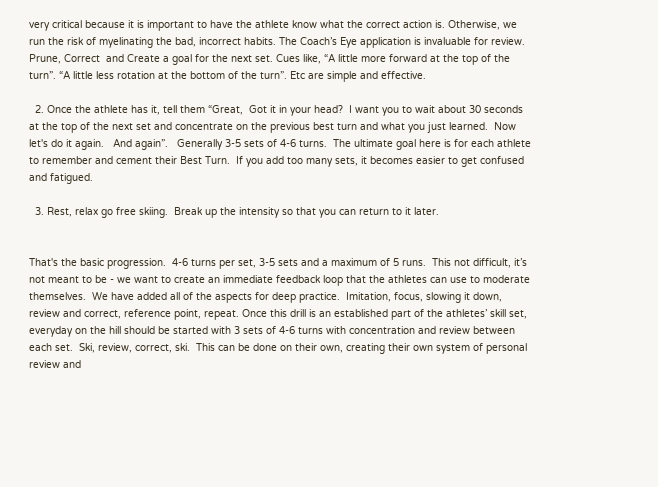very critical because it is important to have the athlete know what the correct action is. Otherwise, we run the risk of myelinating the bad, incorrect habits. The Coach’s Eye application is invaluable for review.  Prune, Correct  and Create a goal for the next set. Cues like, “A little more forward at the top of the turn”. “A little less rotation at the bottom of the turn”. Etc are simple and effective.

  2. Once the athlete has it, tell them “Great,  Got it in your head?  I want you to wait about 30 seconds at the top of the next set and concentrate on the previous best turn and what you just learned.  Now let's do it again.   And again”.   Generally 3-5 sets of 4-6 turns.  The ultimate goal here is for each athlete to remember and cement their Best Turn.  If you add too many sets, it becomes easier to get confused and fatigued.

  3. Rest, relax go free skiing.  Break up the intensity so that you can return to it later.


That's the basic progression.  4-6 turns per set, 3-5 sets and a maximum of 5 runs.  This not difficult, it’s not meant to be - we want to create an immediate feedback loop that the athletes can use to moderate themselves.  We have added all of the aspects for deep practice.  Imitation, focus, slowing it down, review and correct, reference point, repeat. Once this drill is an established part of the athletes’ skill set, everyday on the hill should be started with 3 sets of 4-6 turns with concentration and review between each set.  Ski, review, correct, ski.  This can be done on their own, creating their own system of personal review and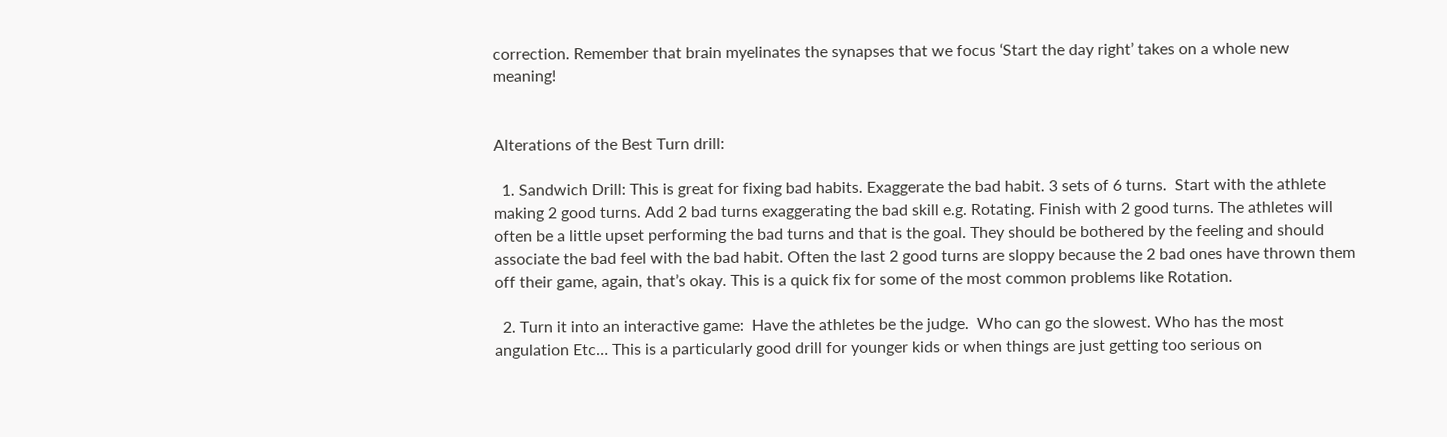correction. Remember that brain myelinates the synapses that we focus ‘Start the day right’ takes on a whole new meaning!


Alterations of the Best Turn drill:

  1. Sandwich Drill: This is great for fixing bad habits. Exaggerate the bad habit. 3 sets of 6 turns.  Start with the athlete making 2 good turns. Add 2 bad turns exaggerating the bad skill e.g. Rotating. Finish with 2 good turns. The athletes will often be a little upset performing the bad turns and that is the goal. They should be bothered by the feeling and should associate the bad feel with the bad habit. Often the last 2 good turns are sloppy because the 2 bad ones have thrown them off their game, again, that’s okay. This is a quick fix for some of the most common problems like Rotation.

  2. Turn it into an interactive game:  Have the athletes be the judge.  Who can go the slowest. Who has the most angulation Etc… This is a particularly good drill for younger kids or when things are just getting too serious on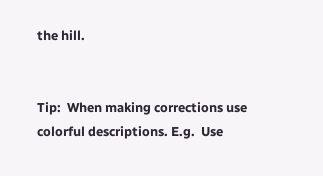the hill.


Tip:  When making corrections use colorful descriptions. E.g.  Use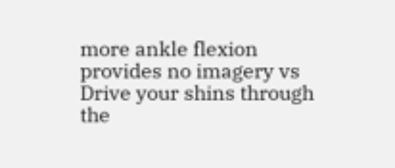more ankle flexion provides no imagery vs Drive your shins through the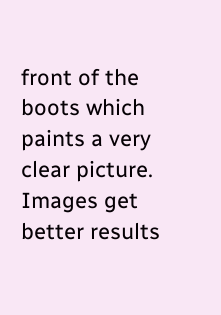front of the boots which paints a very clear picture.  Images get better results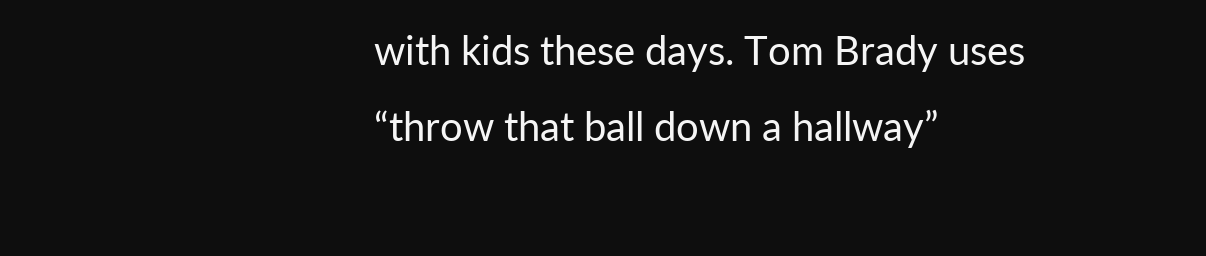with kids these days. Tom Brady uses “throw that ball down a hallway”